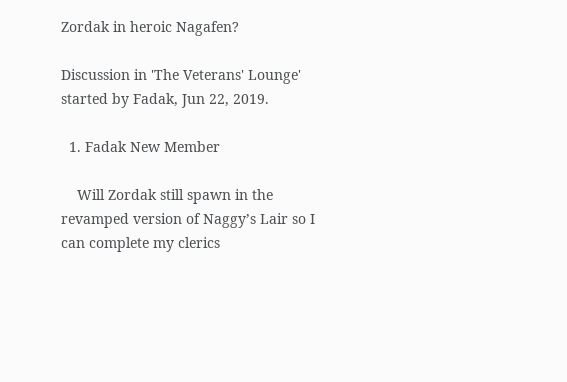Zordak in heroic Nagafen?

Discussion in 'The Veterans' Lounge' started by Fadak, Jun 22, 2019.

  1. Fadak New Member

    Will Zordak still spawn in the revamped version of Naggy’s Lair so I can complete my clerics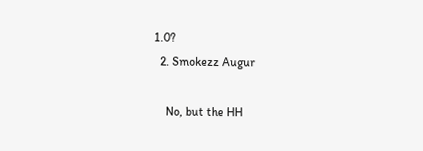1.0?
  2. Smokezz Augur

    No, but the HH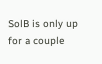SolB is only up for a couple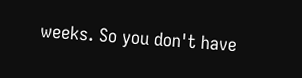weeks. So you don't have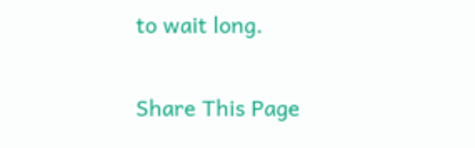to wait long.

Share This Page